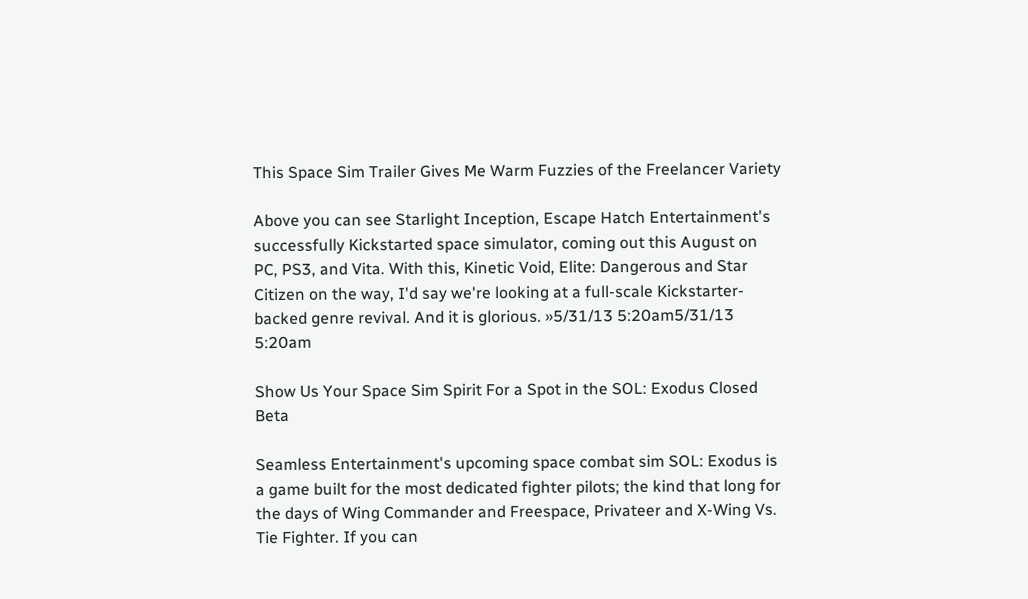This Space Sim Trailer Gives Me Warm Fuzzies of the Freelancer Variety

Above you can see Starlight Inception, Escape Hatch Entertainment's successfully Kickstarted space simulator, coming out this August on PC, PS3, and Vita. With this, Kinetic Void, Elite: Dangerous and Star Citizen on the way, I'd say we're looking at a full-scale Kickstarter-backed genre revival. And it is glorious. »5/31/13 5:20am5/31/13 5:20am

Show Us Your Space Sim Spirit For a Spot in the SOL: Exodus Closed Beta

Seamless Entertainment's upcoming space combat sim SOL: Exodus is a game built for the most dedicated fighter pilots; the kind that long for the days of Wing Commander and Freespace, Privateer and X-Wing Vs. Tie Fighter. If you can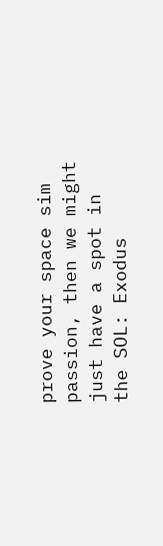prove your space sim passion, then we might just have a spot in the SOL: Exodus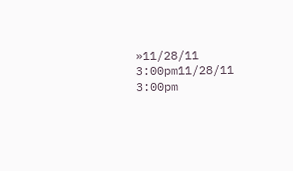»11/28/11 3:00pm11/28/11 3:00pm